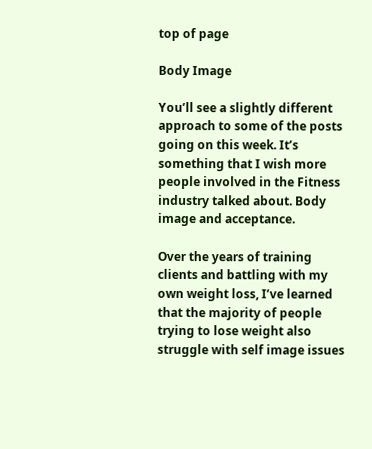top of page

Body Image

You’ll see a slightly different approach to some of the posts going on this week. It’s something that I wish more people involved in the Fitness industry talked about. Body image and acceptance.

Over the years of training clients and battling with my own weight loss, I’ve learned that the majority of people trying to lose weight also struggle with self image issues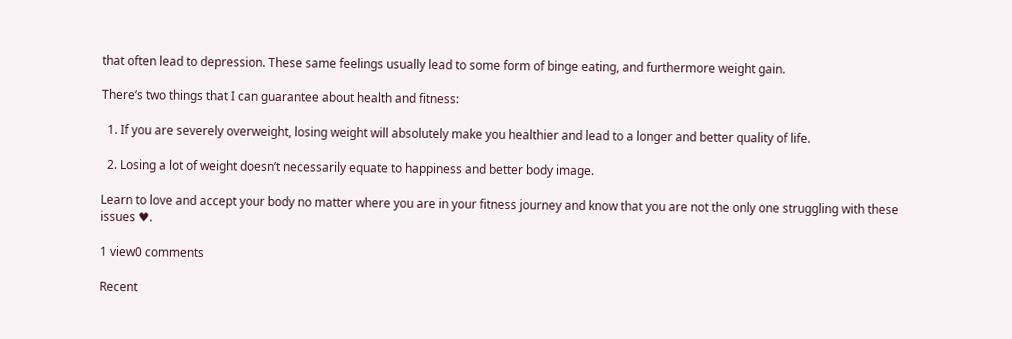that often lead to depression. These same feelings usually lead to some form of binge eating, and furthermore weight gain.

There’s two things that I can guarantee about health and fitness:

  1. If you are severely overweight, losing weight will absolutely make you healthier and lead to a longer and better quality of life.

  2. Losing a lot of weight doesn’t necessarily equate to happiness and better body image.

Learn to love and accept your body no matter where you are in your fitness journey and know that you are not the only one struggling with these issues ♥.

1 view0 comments

Recent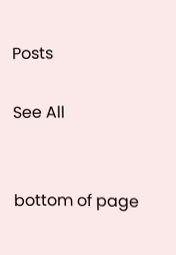Posts

See All


bottom of page